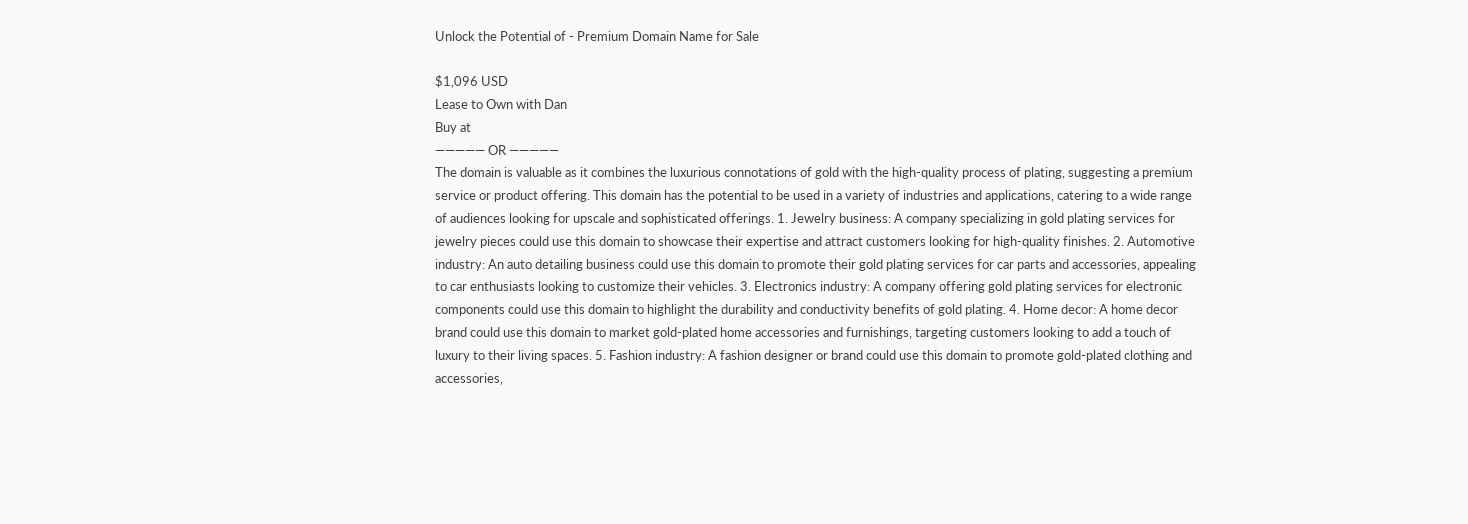Unlock the Potential of - Premium Domain Name for Sale

$1,096 USD
Lease to Own with Dan
Buy at
————— OR —————
The domain is valuable as it combines the luxurious connotations of gold with the high-quality process of plating, suggesting a premium service or product offering. This domain has the potential to be used in a variety of industries and applications, catering to a wide range of audiences looking for upscale and sophisticated offerings. 1. Jewelry business: A company specializing in gold plating services for jewelry pieces could use this domain to showcase their expertise and attract customers looking for high-quality finishes. 2. Automotive industry: An auto detailing business could use this domain to promote their gold plating services for car parts and accessories, appealing to car enthusiasts looking to customize their vehicles. 3. Electronics industry: A company offering gold plating services for electronic components could use this domain to highlight the durability and conductivity benefits of gold plating. 4. Home decor: A home decor brand could use this domain to market gold-plated home accessories and furnishings, targeting customers looking to add a touch of luxury to their living spaces. 5. Fashion industry: A fashion designer or brand could use this domain to promote gold-plated clothing and accessories,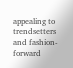appealing to trendsetters and fashion-forward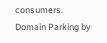consumers.
Domain Parking by